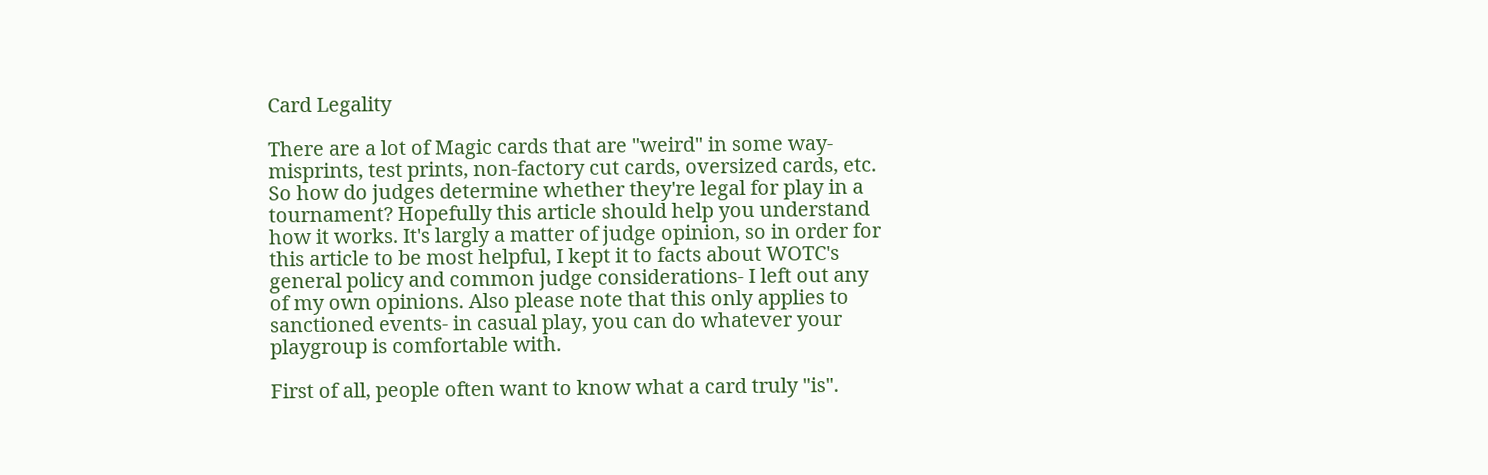Card Legality

There are a lot of Magic cards that are "weird" in some way- misprints, test prints, non-factory cut cards, oversized cards, etc. So how do judges determine whether they're legal for play in a tournament? Hopefully this article should help you understand how it works. It's largly a matter of judge opinion, so in order for this article to be most helpful, I kept it to facts about WOTC's general policy and common judge considerations- I left out any of my own opinions. Also please note that this only applies to sanctioned events- in casual play, you can do whatever your playgroup is comfortable with.

First of all, people often want to know what a card truly "is".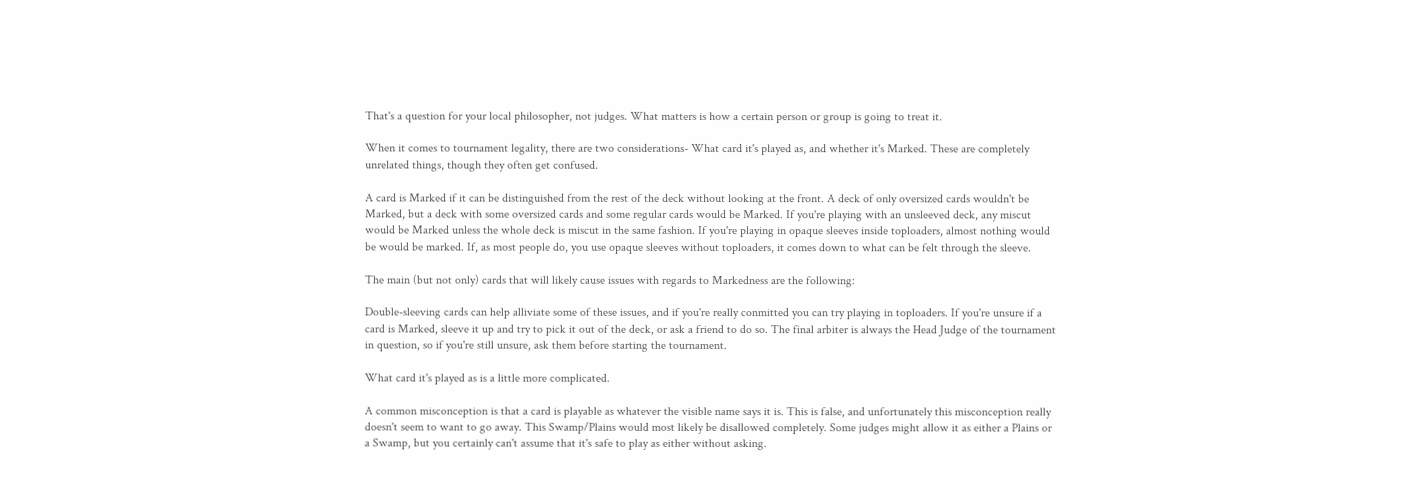That's a question for your local philosopher, not judges. What matters is how a certain person or group is going to treat it.

When it comes to tournament legality, there are two considerations- What card it's played as, and whether it's Marked. These are completely unrelated things, though they often get confused.

A card is Marked if it can be distinguished from the rest of the deck without looking at the front. A deck of only oversized cards wouldn't be Marked, but a deck with some oversized cards and some regular cards would be Marked. If you're playing with an unsleeved deck, any miscut would be Marked unless the whole deck is miscut in the same fashion. If you're playing in opaque sleeves inside toploaders, almost nothing would be would be marked. If, as most people do, you use opaque sleeves without toploaders, it comes down to what can be felt through the sleeve.

The main (but not only) cards that will likely cause issues with regards to Markedness are the following:

Double-sleeving cards can help alliviate some of these issues, and if you're really conmitted you can try playing in toploaders. If you're unsure if a card is Marked, sleeve it up and try to pick it out of the deck, or ask a friend to do so. The final arbiter is always the Head Judge of the tournament in question, so if you're still unsure, ask them before starting the tournament.

What card it's played as is a little more complicated.

A common misconception is that a card is playable as whatever the visible name says it is. This is false, and unfortunately this misconception really doesn't seem to want to go away. This Swamp/Plains would most likely be disallowed completely. Some judges might allow it as either a Plains or a Swamp, but you certainly can't assume that it's safe to play as either without asking.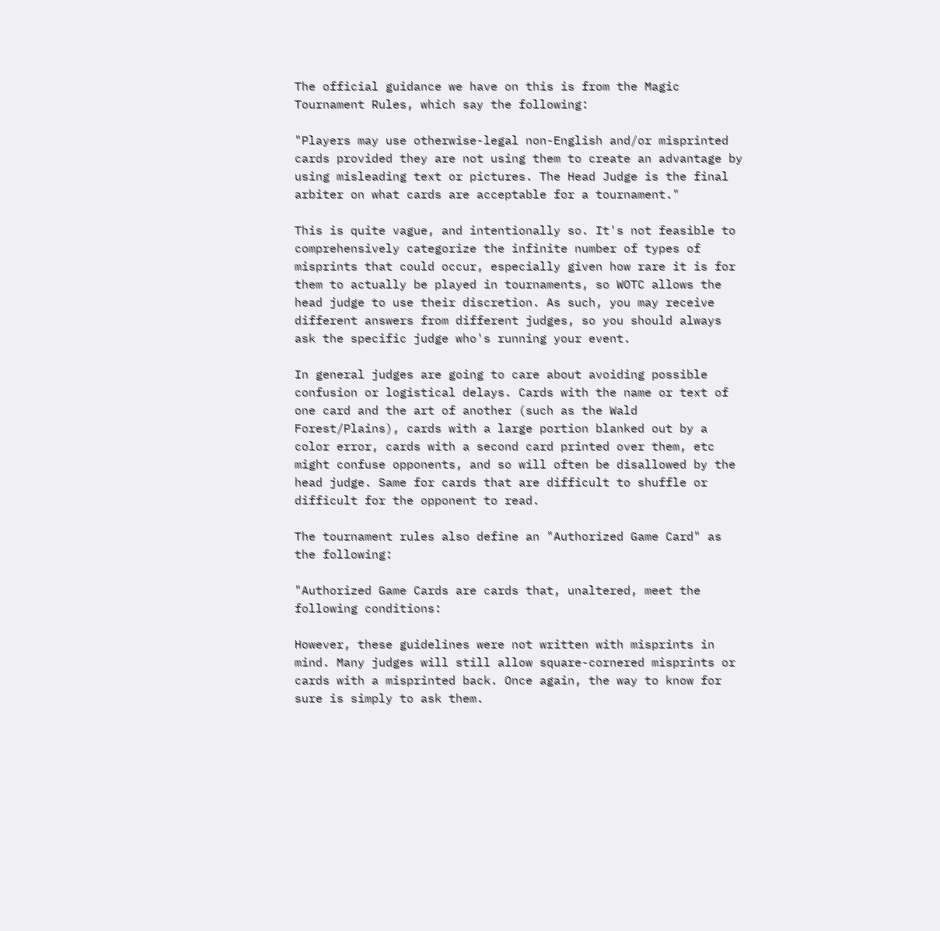The official guidance we have on this is from the Magic Tournament Rules, which say the following:

"Players may use otherwise-legal non-English and/or misprinted cards provided they are not using them to create an advantage by using misleading text or pictures. The Head Judge is the final arbiter on what cards are acceptable for a tournament."

This is quite vague, and intentionally so. It's not feasible to comprehensively categorize the infinite number of types of misprints that could occur, especially given how rare it is for them to actually be played in tournaments, so WOTC allows the head judge to use their discretion. As such, you may receive different answers from different judges, so you should always ask the specific judge who's running your event.

In general judges are going to care about avoiding possible confusion or logistical delays. Cards with the name or text of one card and the art of another (such as the Wald Forest/Plains), cards with a large portion blanked out by a color error, cards with a second card printed over them, etc might confuse opponents, and so will often be disallowed by the head judge. Same for cards that are difficult to shuffle or difficult for the opponent to read.

The tournament rules also define an "Authorized Game Card" as the following:

"Authorized Game Cards are cards that, unaltered, meet the following conditions:

However, these guidelines were not written with misprints in mind. Many judges will still allow square-cornered misprints or cards with a misprinted back. Once again, the way to know for sure is simply to ask them.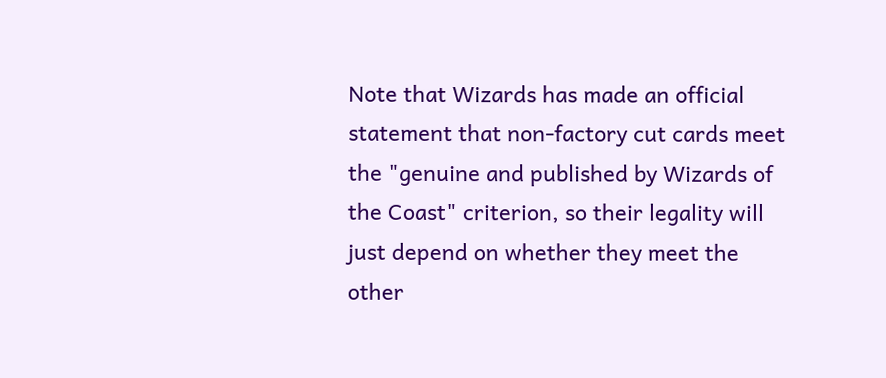Note that Wizards has made an official statement that non-factory cut cards meet the "genuine and published by Wizards of the Coast" criterion, so their legality will just depend on whether they meet the other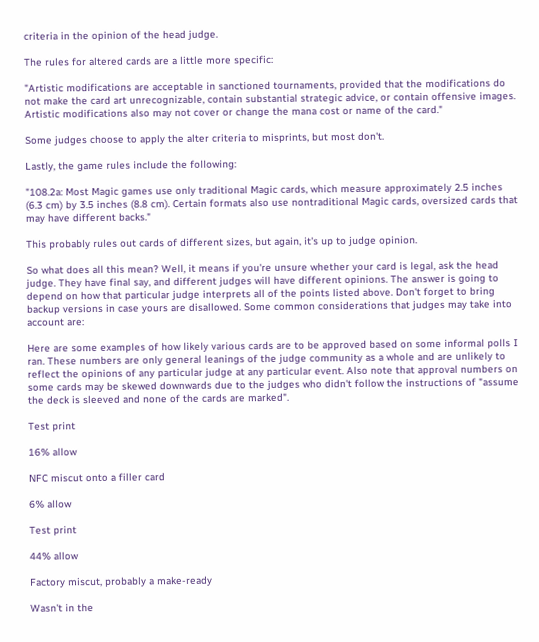criteria in the opinion of the head judge.

The rules for altered cards are a little more specific:

"Artistic modifications are acceptable in sanctioned tournaments, provided that the modifications do not make the card art unrecognizable, contain substantial strategic advice, or contain offensive images. Artistic modifications also may not cover or change the mana cost or name of the card."

Some judges choose to apply the alter criteria to misprints, but most don't.

Lastly, the game rules include the following:

"108.2a: Most Magic games use only traditional Magic cards, which measure approximately 2.5 inches (6.3 cm) by 3.5 inches (8.8 cm). Certain formats also use nontraditional Magic cards, oversized cards that may have different backs."

This probably rules out cards of different sizes, but again, it's up to judge opinion.

So what does all this mean? Well, it means if you're unsure whether your card is legal, ask the head judge. They have final say, and different judges will have different opinions. The answer is going to depend on how that particular judge interprets all of the points listed above. Don't forget to bring backup versions in case yours are disallowed. Some common considerations that judges may take into account are:

Here are some examples of how likely various cards are to be approved based on some informal polls I ran. These numbers are only general leanings of the judge community as a whole and are unlikely to reflect the opinions of any particular judge at any particular event. Also note that approval numbers on some cards may be skewed downwards due to the judges who didn't follow the instructions of "assume the deck is sleeved and none of the cards are marked".

Test print

16% allow

NFC miscut onto a filler card

6% allow

Test print

44% allow

Factory miscut, probably a make-ready

Wasn't in the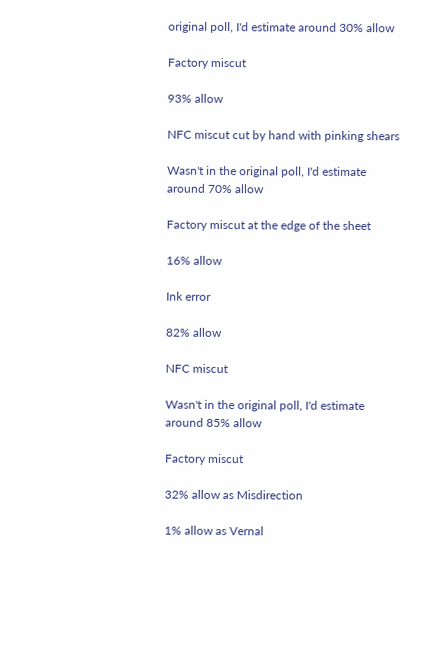original poll, I'd estimate around 30% allow

Factory miscut

93% allow

NFC miscut cut by hand with pinking shears

Wasn't in the original poll, I'd estimate around 70% allow

Factory miscut at the edge of the sheet

16% allow

Ink error

82% allow

NFC miscut

Wasn't in the original poll, I'd estimate around 85% allow

Factory miscut

32% allow as Misdirection

1% allow as Vernal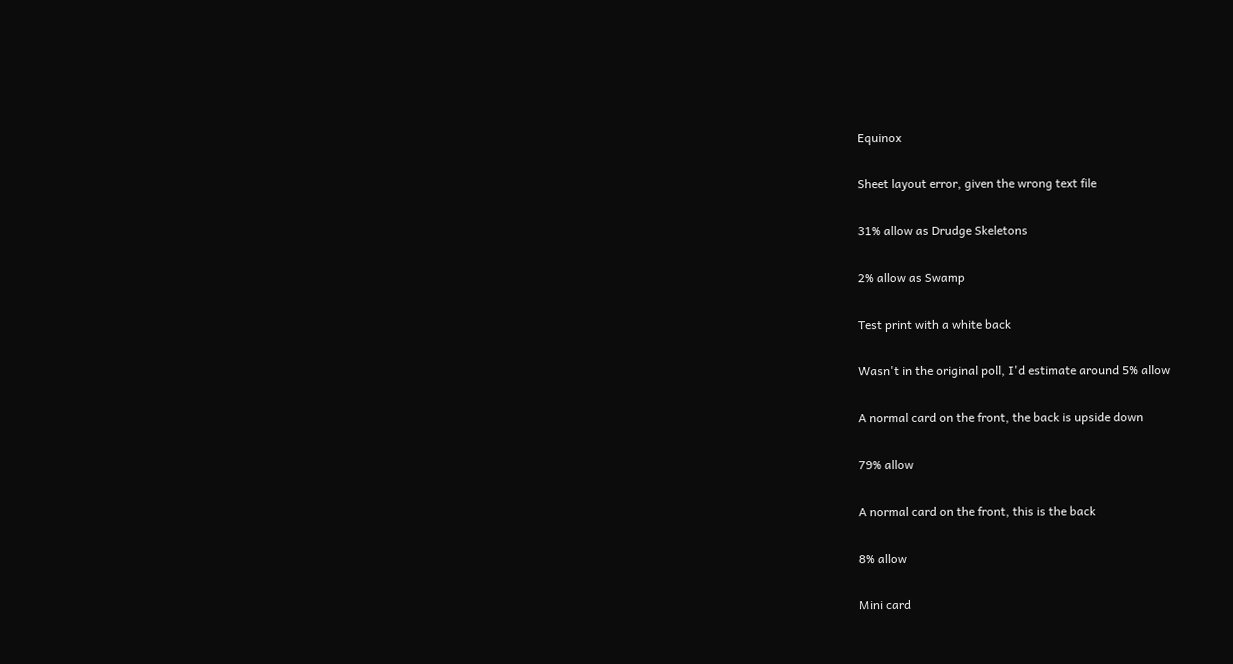Equinox

Sheet layout error, given the wrong text file

31% allow as Drudge Skeletons

2% allow as Swamp

Test print with a white back

Wasn't in the original poll, I'd estimate around 5% allow

A normal card on the front, the back is upside down

79% allow

A normal card on the front, this is the back

8% allow

Mini card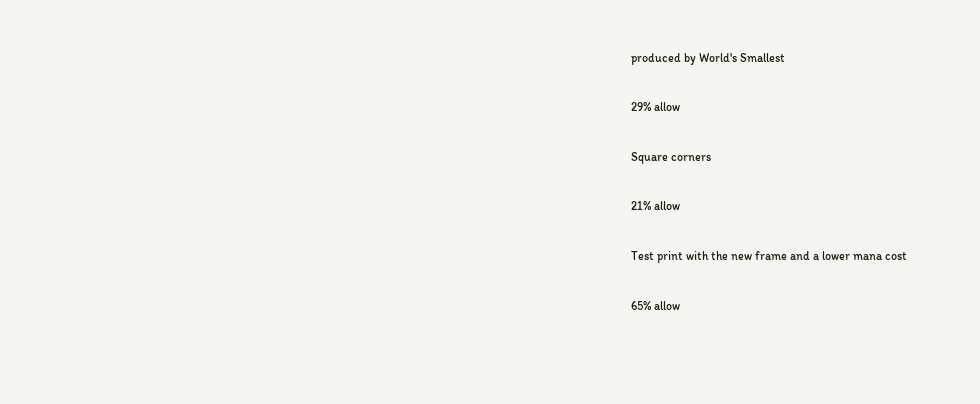produced by World's Smallest

29% allow

Square corners

21% allow

Test print with the new frame and a lower mana cost

65% allow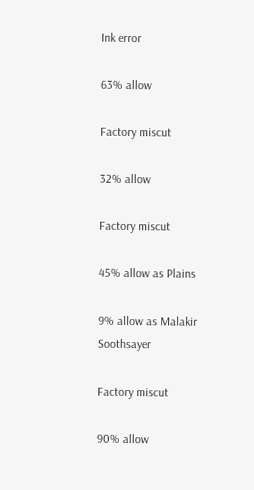Ink error

63% allow

Factory miscut

32% allow

Factory miscut

45% allow as Plains

9% allow as Malakir Soothsayer

Factory miscut

90% allow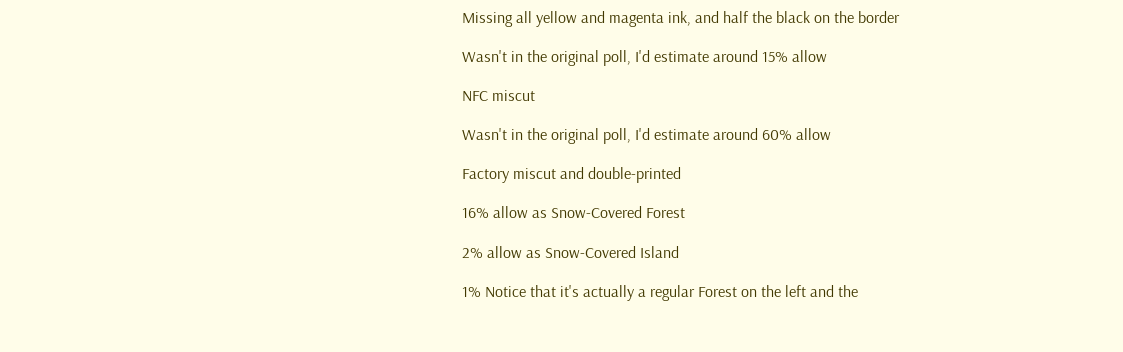Missing all yellow and magenta ink, and half the black on the border

Wasn't in the original poll, I'd estimate around 15% allow

NFC miscut

Wasn't in the original poll, I'd estimate around 60% allow

Factory miscut and double-printed

16% allow as Snow-Covered Forest

2% allow as Snow-Covered Island

1% Notice that it's actually a regular Forest on the left and the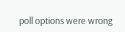poll options were wrong